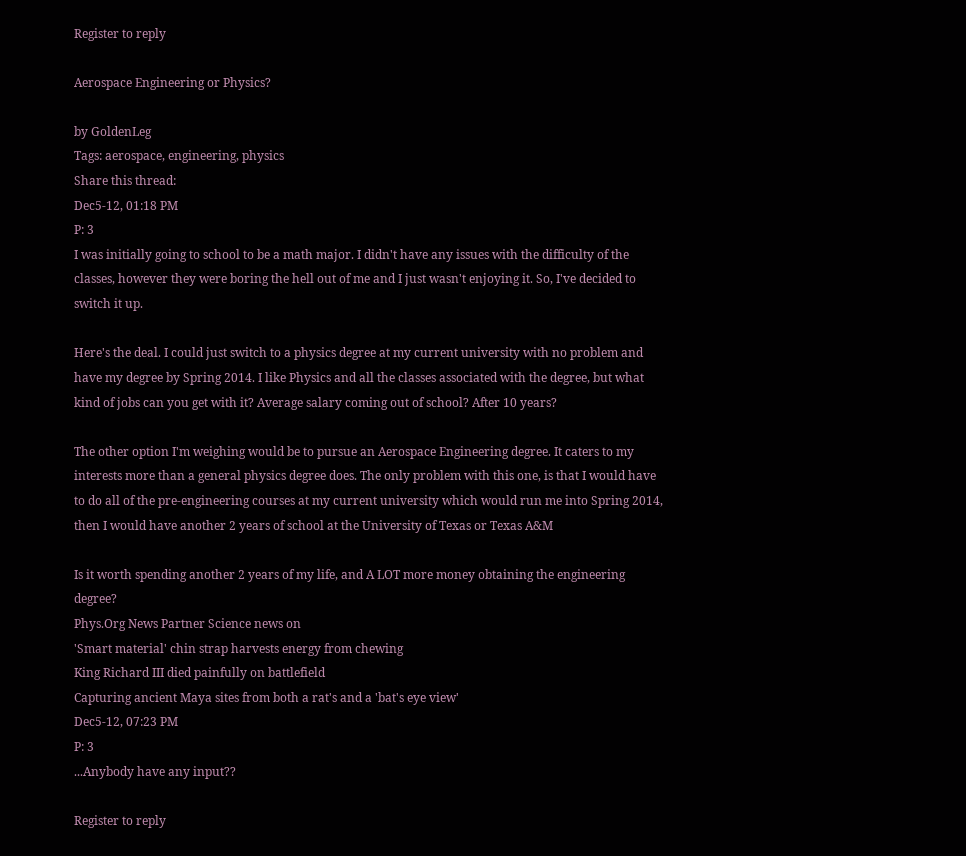Register to reply

Aerospace Engineering or Physics?

by GoldenLeg
Tags: aerospace, engineering, physics
Share this thread:
Dec5-12, 01:18 PM
P: 3
I was initially going to school to be a math major. I didn't have any issues with the difficulty of the classes, however they were boring the hell out of me and I just wasn't enjoying it. So, I've decided to switch it up.

Here's the deal. I could just switch to a physics degree at my current university with no problem and have my degree by Spring 2014. I like Physics and all the classes associated with the degree, but what kind of jobs can you get with it? Average salary coming out of school? After 10 years?

The other option I'm weighing would be to pursue an Aerospace Engineering degree. It caters to my interests more than a general physics degree does. The only problem with this one, is that I would have to do all of the pre-engineering courses at my current university which would run me into Spring 2014, then I would have another 2 years of school at the University of Texas or Texas A&M

Is it worth spending another 2 years of my life, and A LOT more money obtaining the engineering degree?
Phys.Org News Partner Science news on
'Smart material' chin strap harvests energy from chewing
King Richard III died painfully on battlefield
Capturing ancient Maya sites from both a rat's and a 'bat's eye view'
Dec5-12, 07:23 PM
P: 3
...Anybody have any input??

Register to reply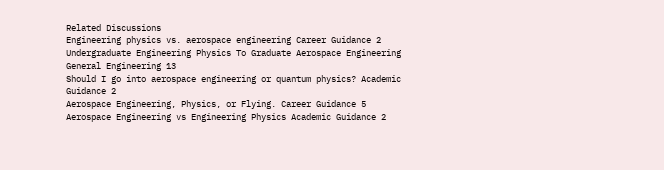Related Discussions
Engineering physics vs. aerospace engineering Career Guidance 2
Undergraduate Engineering Physics To Graduate Aerospace Engineering General Engineering 13
Should I go into aerospace engineering or quantum physics? Academic Guidance 2
Aerospace Engineering, Physics, or Flying. Career Guidance 5
Aerospace Engineering vs Engineering Physics Academic Guidance 2